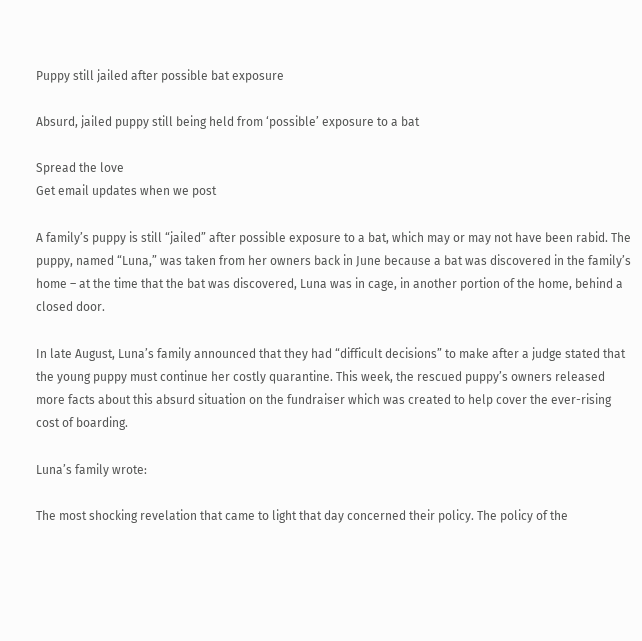Puppy still jailed after possible bat exposure

Absurd, jailed puppy still being held from ‘possible’ exposure to a bat

Spread the love
Get email updates when we post

A family’s puppy is still “jailed” after possible exposure to a bat, which may or may not have been rabid. The puppy, named “Luna,” was taken from her owners back in June because a bat was discovered in the family’s home – at the time that the bat was discovered, Luna was in cage, in another portion of the home, behind a closed door.

In late August, Luna’s family announced that they had “difficult decisions” to make after a judge stated that the young puppy must continue her costly quarantine. This week, the rescued puppy’s owners released more facts about this absurd situation on the fundraiser which was created to help cover the ever-rising cost of boarding.

Luna’s family wrote:

The most shocking revelation that came to light that day concerned their policy. The policy of the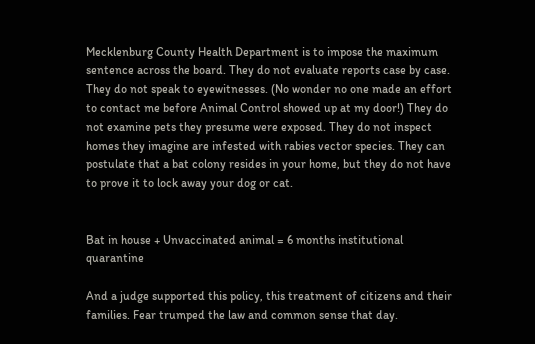Mecklenburg County Health Department is to impose the maximum sentence across the board. They do not evaluate reports case by case. They do not speak to eyewitnesses. (No wonder no one made an effort to contact me before Animal Control showed up at my door!) They do not examine pets they presume were exposed. They do not inspect homes they imagine are infested with rabies vector species. They can postulate that a bat colony resides in your home, but they do not have to prove it to lock away your dog or cat.


Bat in house + Unvaccinated animal = 6 months institutional quarantine

And a judge supported this policy, this treatment of citizens and their families. Fear trumped the law and common sense that day.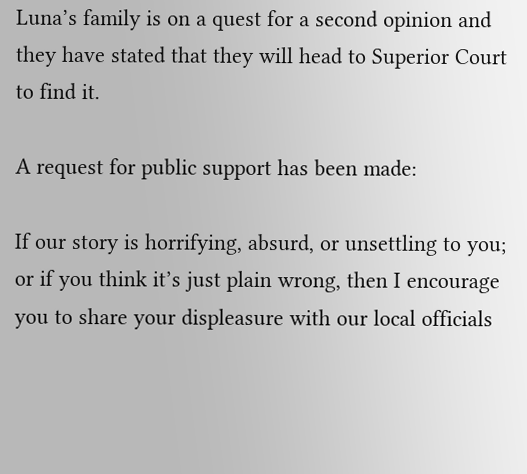Luna’s family is on a quest for a second opinion and they have stated that they will head to Superior Court to find it.

A request for public support has been made:

If our story is horrifying, absurd, or unsettling to you; or if you think it’s just plain wrong, then I encourage you to share your displeasure with our local officials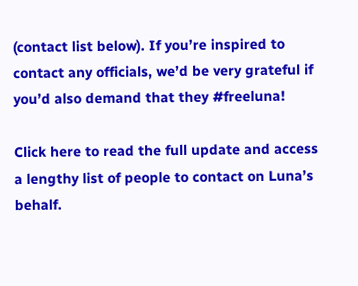(contact list below). If you’re inspired to contact any officials, we’d be very grateful if you’d also demand that they #freeluna!

Click here to read the full update and access a lengthy list of people to contact on Luna’s behalf.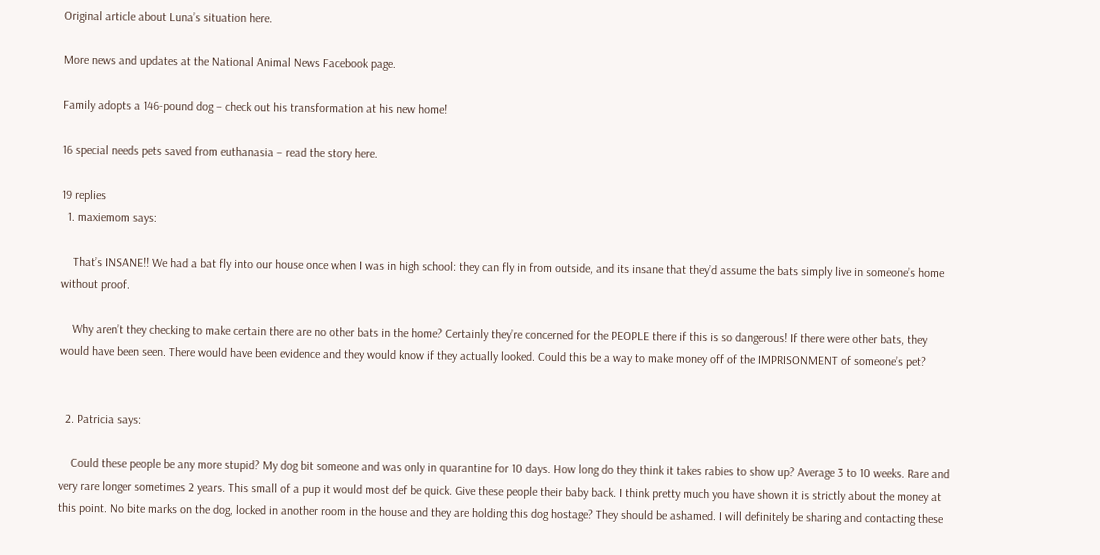Original article about Luna’s situation here.

More news and updates at the National Animal News Facebook page.

Family adopts a 146-pound dog – check out his transformation at his new home!

16 special needs pets saved from euthanasia – read the story here.

19 replies
  1. maxiemom says:

    That’s INSANE!! We had a bat fly into our house once when I was in high school: they can fly in from outside, and its insane that they’d assume the bats simply live in someone’s home without proof.

    Why aren’t they checking to make certain there are no other bats in the home? Certainly they’re concerned for the PEOPLE there if this is so dangerous! If there were other bats, they would have been seen. There would have been evidence and they would know if they actually looked. Could this be a way to make money off of the IMPRISONMENT of someone’s pet?


  2. Patricia says:

    Could these people be any more stupid? My dog bit someone and was only in quarantine for 10 days. How long do they think it takes rabies to show up? Average 3 to 10 weeks. Rare and very rare longer sometimes 2 years. This small of a pup it would most def be quick. Give these people their baby back. I think pretty much you have shown it is strictly about the money at this point. No bite marks on the dog, locked in another room in the house and they are holding this dog hostage? They should be ashamed. I will definitely be sharing and contacting these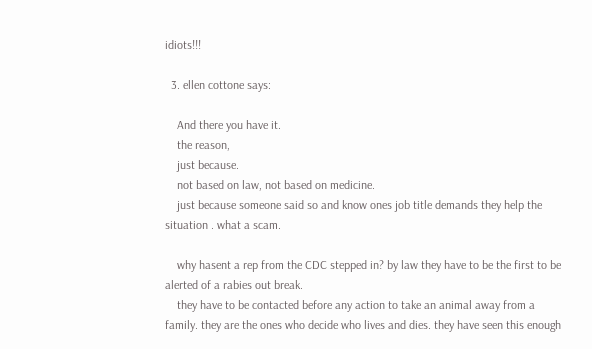idiots!!!

  3. ellen cottone says:

    And there you have it.
    the reason,
    just because.
    not based on law, not based on medicine.
    just because someone said so and know ones job title demands they help the situation . what a scam.

    why hasent a rep from the CDC stepped in? by law they have to be the first to be alerted of a rabies out break.
    they have to be contacted before any action to take an animal away from a family. they are the ones who decide who lives and dies. they have seen this enough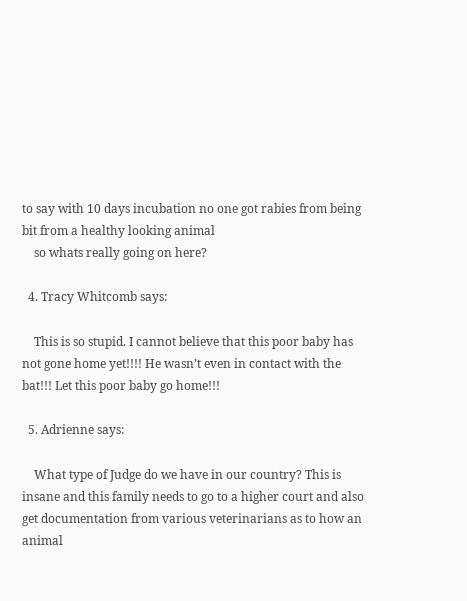to say with 10 days incubation no one got rabies from being bit from a healthy looking animal
    so whats really going on here?

  4. Tracy Whitcomb says:

    This is so stupid. I cannot believe that this poor baby has not gone home yet!!!! He wasn’t even in contact with the bat!!! Let this poor baby go home!!!

  5. Adrienne says:

    What type of Judge do we have in our country? This is insane and this family needs to go to a higher court and also get documentation from various veterinarians as to how an animal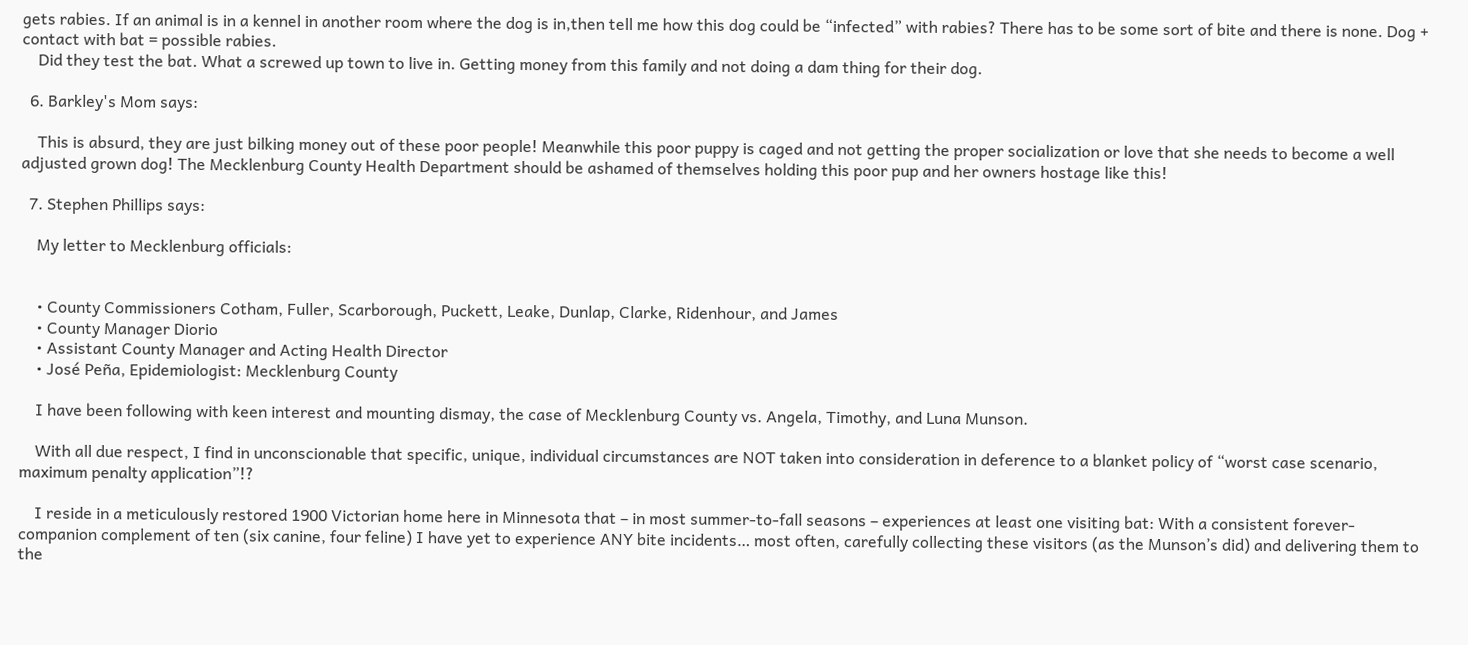gets rabies. If an animal is in a kennel in another room where the dog is in,then tell me how this dog could be “infected” with rabies? There has to be some sort of bite and there is none. Dog + contact with bat = possible rabies.
    Did they test the bat. What a screwed up town to live in. Getting money from this family and not doing a dam thing for their dog.

  6. Barkley's Mom says:

    This is absurd, they are just bilking money out of these poor people! Meanwhile this poor puppy is caged and not getting the proper socialization or love that she needs to become a well adjusted grown dog! The Mecklenburg County Health Department should be ashamed of themselves holding this poor pup and her owners hostage like this!

  7. Stephen Phillips says:

    My letter to Mecklenburg officials:


    • County Commissioners Cotham, Fuller, Scarborough, Puckett, Leake, Dunlap, Clarke, Ridenhour, and James
    • County Manager Diorio
    • Assistant County Manager and Acting Health Director
    • José Peña, Epidemiologist: Mecklenburg County

    I have been following with keen interest and mounting dismay, the case of Mecklenburg County vs. Angela, Timothy, and Luna Munson.

    With all due respect, I find in unconscionable that specific, unique, individual circumstances are NOT taken into consideration in deference to a blanket policy of “worst case scenario, maximum penalty application”!?

    I reside in a meticulously restored 1900 Victorian home here in Minnesota that – in most summer-to-fall seasons – experiences at least one visiting bat: With a consistent forever-companion complement of ten (six canine, four feline) I have yet to experience ANY bite incidents… most often, carefully collecting these visitors (as the Munson’s did) and delivering them to the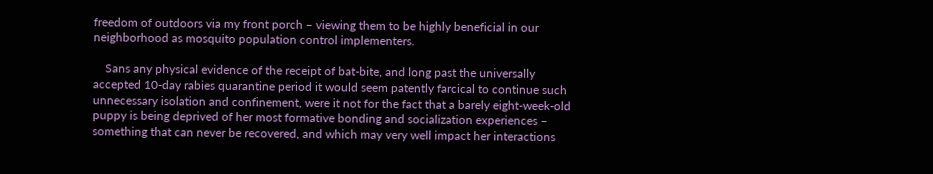freedom of outdoors via my front porch – viewing them to be highly beneficial in our neighborhood as mosquito population control implementers.

    Sans any physical evidence of the receipt of bat-bite, and long past the universally accepted 10-day rabies quarantine period it would seem patently farcical to continue such unnecessary isolation and confinement, were it not for the fact that a barely eight-week-old puppy is being deprived of her most formative bonding and socialization experiences – something that can never be recovered, and which may very well impact her interactions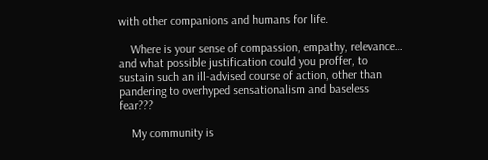with other companions and humans for life.

    Where is your sense of compassion, empathy, relevance… and what possible justification could you proffer, to sustain such an ill-advised course of action, other than pandering to overhyped sensationalism and baseless fear???

    My community is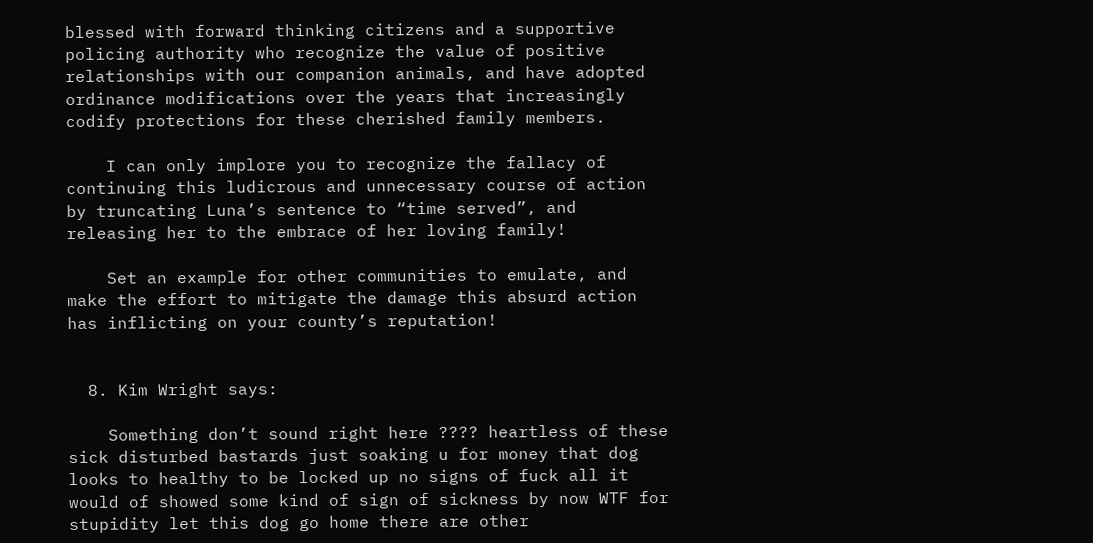blessed with forward thinking citizens and a supportive policing authority who recognize the value of positive relationships with our companion animals, and have adopted ordinance modifications over the years that increasingly codify protections for these cherished family members.

    I can only implore you to recognize the fallacy of continuing this ludicrous and unnecessary course of action by truncating Luna’s sentence to “time served”, and releasing her to the embrace of her loving family!

    Set an example for other communities to emulate, and make the effort to mitigate the damage this absurd action has inflicting on your county’s reputation!


  8. Kim Wright says:

    Something don’t sound right here ???? heartless of these sick disturbed bastards just soaking u for money that dog looks to healthy to be locked up no signs of fuck all it would of showed some kind of sign of sickness by now WTF for stupidity let this dog go home there are other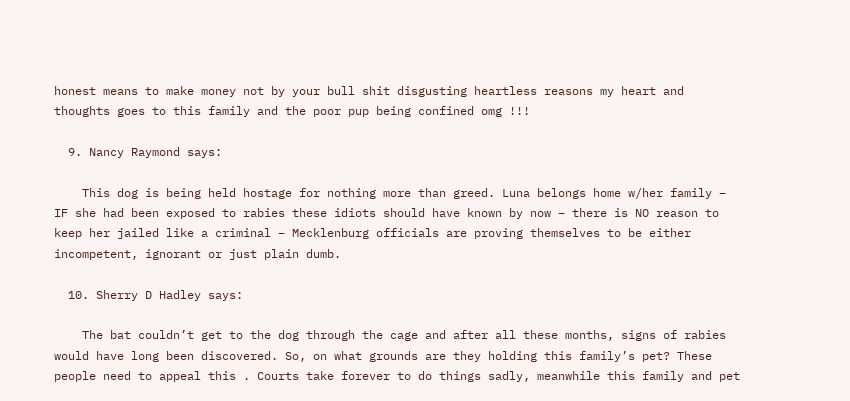honest means to make money not by your bull shit disgusting heartless reasons my heart and thoughts goes to this family and the poor pup being confined omg !!!

  9. Nancy Raymond says:

    This dog is being held hostage for nothing more than greed. Luna belongs home w/her family – IF she had been exposed to rabies these idiots should have known by now – there is NO reason to keep her jailed like a criminal – Mecklenburg officials are proving themselves to be either incompetent, ignorant or just plain dumb.

  10. Sherry D Hadley says:

    The bat couldn’t get to the dog through the cage and after all these months, signs of rabies would have long been discovered. So, on what grounds are they holding this family’s pet? These people need to appeal this . Courts take forever to do things sadly, meanwhile this family and pet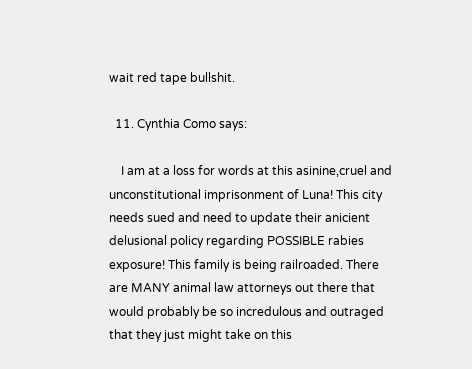wait red tape bullshit.

  11. Cynthia Como says:

    I am at a loss for words at this asinine,cruel and unconstitutional imprisonment of Luna! This city needs sued and need to update their anicient delusional policy regarding POSSIBLE rabies exposure! This family is being railroaded. There are MANY animal law attorneys out there that would probably be so incredulous and outraged that they just might take on this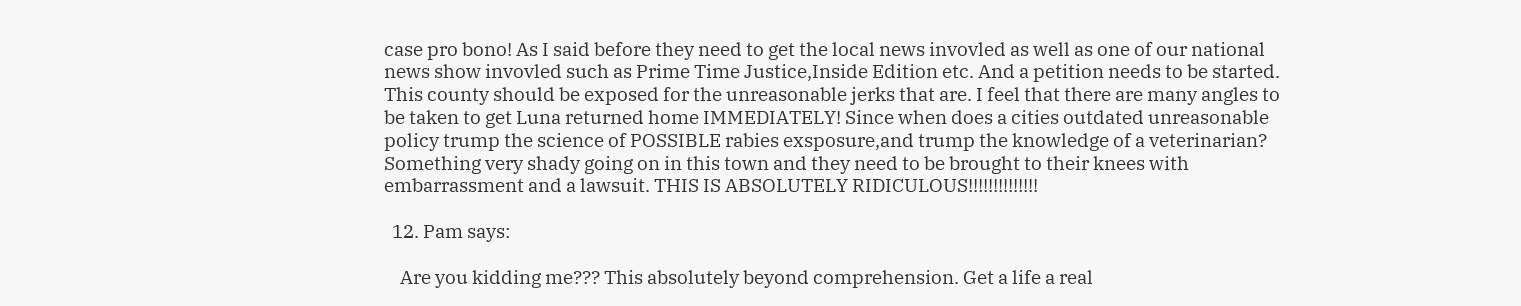case pro bono! As I said before they need to get the local news invovled as well as one of our national news show invovled such as Prime Time Justice,Inside Edition etc. And a petition needs to be started. This county should be exposed for the unreasonable jerks that are. I feel that there are many angles to be taken to get Luna returned home IMMEDIATELY! Since when does a cities outdated unreasonable policy trump the science of POSSIBLE rabies exsposure,and trump the knowledge of a veterinarian? Something very shady going on in this town and they need to be brought to their knees with embarrassment and a lawsuit. THIS IS ABSOLUTELY RIDICULOUS!!!!!!!!!!!!!!

  12. Pam says:

    Are you kidding me??? This absolutely beyond comprehension. Get a life a real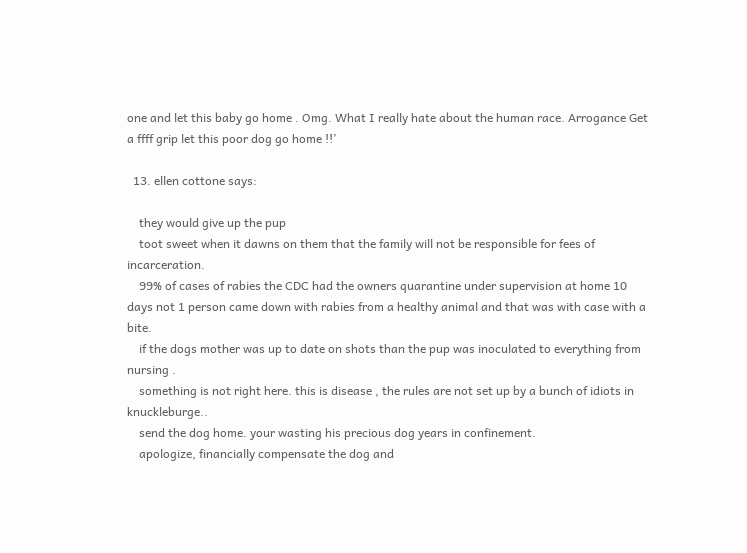one and let this baby go home . Omg. What I really hate about the human race. Arrogance Get a ffff grip let this poor dog go home !!’

  13. ellen cottone says:

    they would give up the pup
    toot sweet when it dawns on them that the family will not be responsible for fees of incarceration.
    99% of cases of rabies the CDC had the owners quarantine under supervision at home 10 days not 1 person came down with rabies from a healthy animal and that was with case with a bite.
    if the dogs mother was up to date on shots than the pup was inoculated to everything from nursing .
    something is not right here. this is disease , the rules are not set up by a bunch of idiots in knuckleburge..
    send the dog home. your wasting his precious dog years in confinement.
    apologize, financially compensate the dog and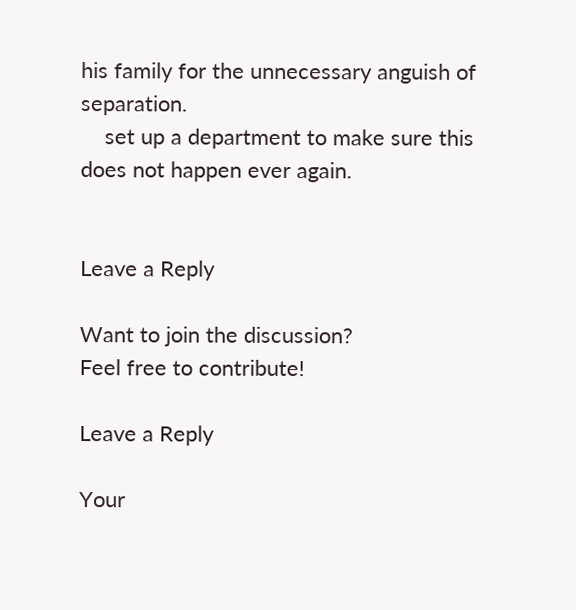his family for the unnecessary anguish of separation.
    set up a department to make sure this does not happen ever again.


Leave a Reply

Want to join the discussion?
Feel free to contribute!

Leave a Reply

Your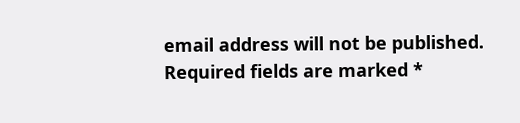email address will not be published. Required fields are marked *